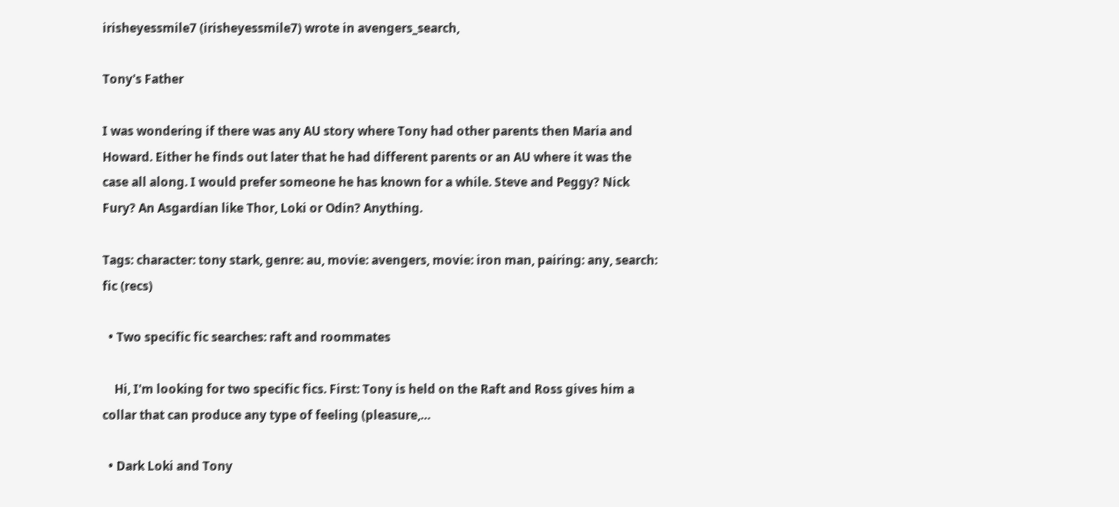irisheyessmile7 (irisheyessmile7) wrote in avengers_search,

Tony's Father

I was wondering if there was any AU story where Tony had other parents then Maria and Howard. Either he finds out later that he had different parents or an AU where it was the case all along. I would prefer someone he has known for a while. Steve and Peggy? Nick Fury? An Asgardian like Thor, Loki or Odin? Anything.

Tags: character: tony stark, genre: au, movie: avengers, movie: iron man, pairing: any, search: fic (recs)

  • Two specific fic searches: raft and roommates

    Hi, I'm looking for two specific fics. First: Tony is held on the Raft and Ross gives him a collar that can produce any type of feeling (pleasure,…

  • Dark Loki and Tony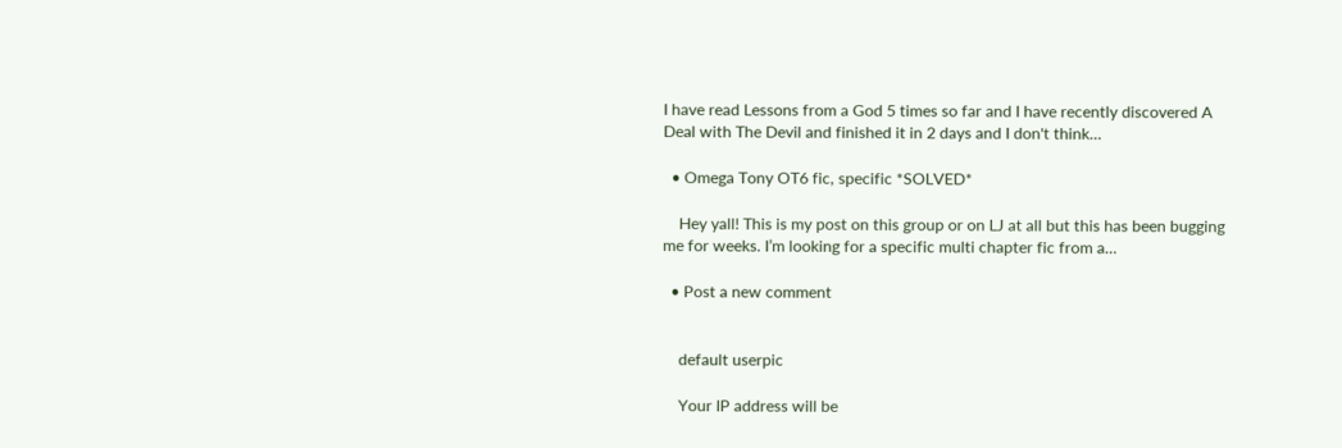I have read Lessons from a God 5 times so far and I have recently discovered A Deal with The Devil and finished it in 2 days and I don't think…

  • Omega Tony OT6 fic, specific *SOLVED*

    Hey yall! This is my post on this group or on LJ at all but this has been bugging me for weeks. I’m looking for a specific multi chapter fic from a…

  • Post a new comment


    default userpic

    Your IP address will be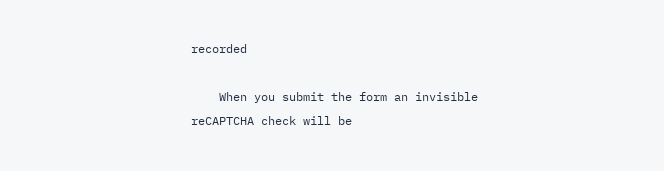recorded

    When you submit the form an invisible reCAPTCHA check will be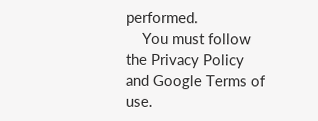performed.
    You must follow the Privacy Policy and Google Terms of use.